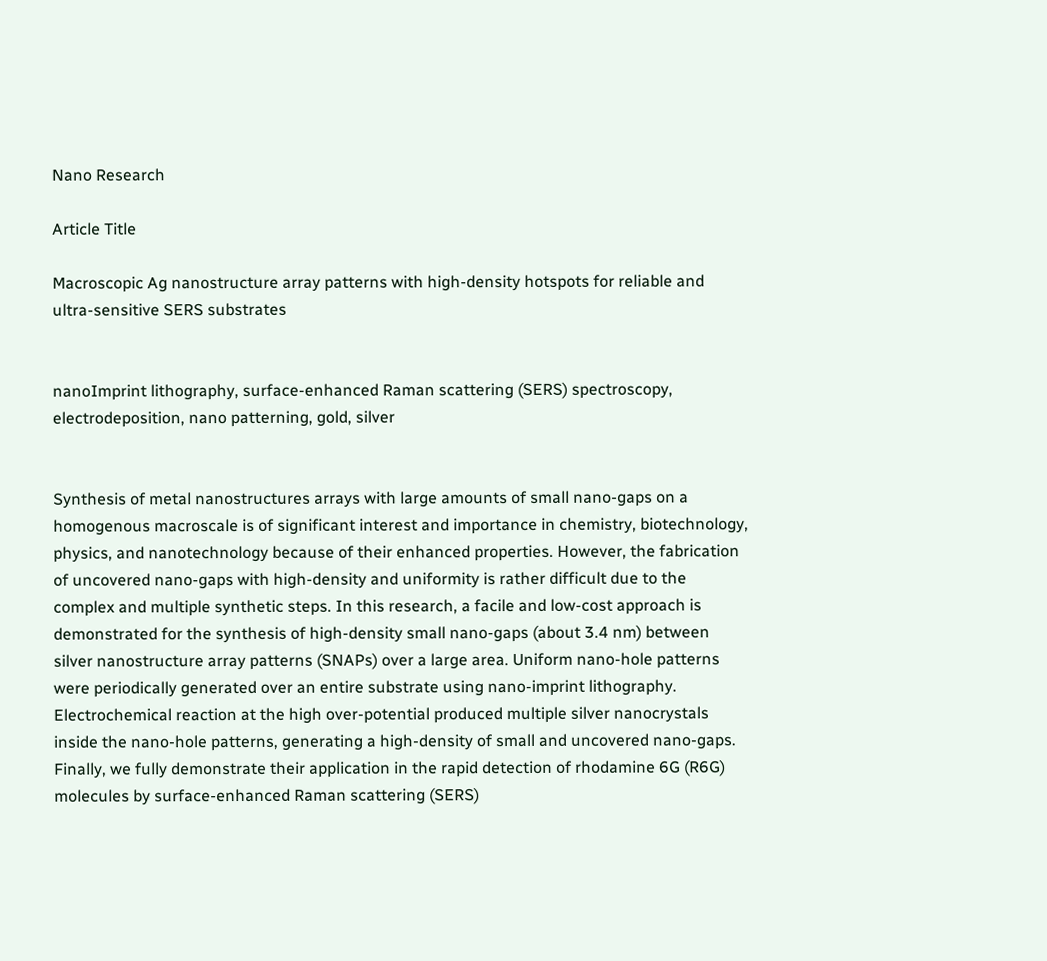Nano Research

Article Title

Macroscopic Ag nanostructure array patterns with high-density hotspots for reliable and ultra-sensitive SERS substrates


nanoImprint lithography, surface-enhanced Raman scattering (SERS) spectroscopy, electrodeposition, nano patterning, gold, silver


Synthesis of metal nanostructures arrays with large amounts of small nano-gaps on a homogenous macroscale is of significant interest and importance in chemistry, biotechnology, physics, and nanotechnology because of their enhanced properties. However, the fabrication of uncovered nano-gaps with high-density and uniformity is rather difficult due to the complex and multiple synthetic steps. In this research, a facile and low-cost approach is demonstrated for the synthesis of high-density small nano-gaps (about 3.4 nm) between silver nanostructure array patterns (SNAPs) over a large area. Uniform nano-hole patterns were periodically generated over an entire substrate using nano-imprint lithography. Electrochemical reaction at the high over-potential produced multiple silver nanocrystals inside the nano-hole patterns, generating a high-density of small and uncovered nano-gaps. Finally, we fully demonstrate their application in the rapid detection of rhodamine 6G (R6G) molecules by surface-enhanced Raman scattering (SERS)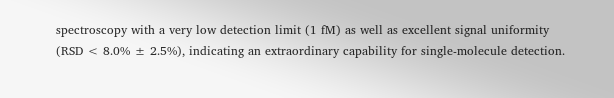spectroscopy with a very low detection limit (1 fM) as well as excellent signal uniformity (RSD < 8.0% ± 2.5%), indicating an extraordinary capability for single-molecule detection.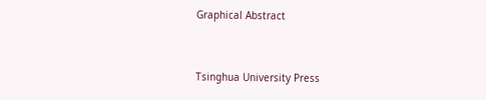Graphical Abstract


Tsinghua University Press